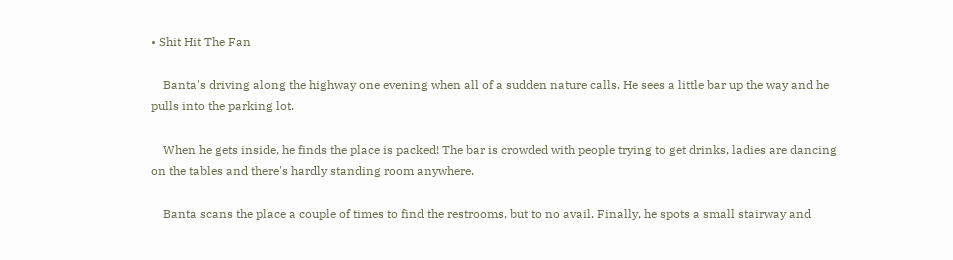• Shit Hit The Fan

    Banta's driving along the highway one evening when all of a sudden nature calls. He sees a little bar up the way and he pulls into the parking lot.

    When he gets inside, he finds the place is packed! The bar is crowded with people trying to get drinks, ladies are dancing on the tables and there's hardly standing room anywhere.

    Banta scans the place a couple of times to find the restrooms, but to no avail. Finally, he spots a small stairway and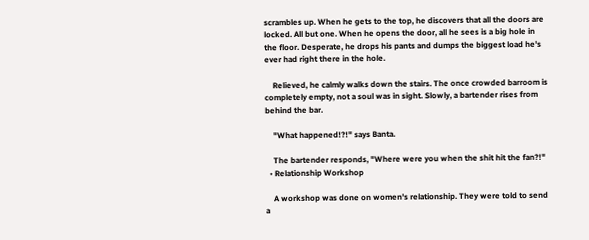scrambles up. When he gets to the top, he discovers that all the doors are locked. All but one. When he opens the door, all he sees is a big hole in the floor. Desperate, he drops his pants and dumps the biggest load he's ever had right there in the hole.

    Relieved, he calmly walks down the stairs. The once crowded barroom is completely empty, not a soul was in sight. Slowly, a bartender rises from behind the bar.

    "What happened!?!" says Banta.

    The bartender responds, "Where were you when the shit hit the fan?!"
  • Relationship Workshop

    A workshop was done on women's relationship. They were told to send a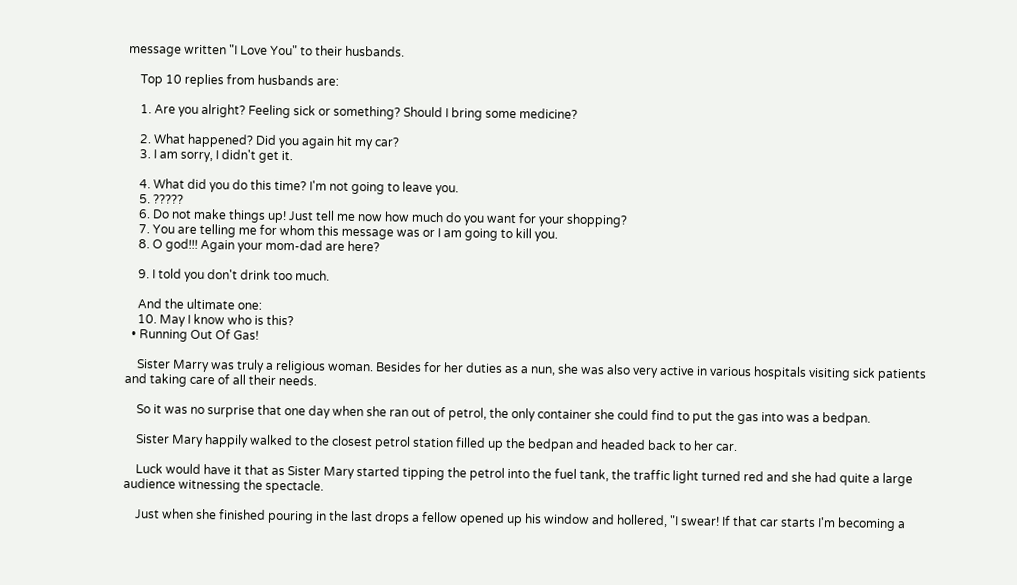message written "I Love You" to their husbands.

    Top 10 replies from husbands are:

    1. Are you alright? Feeling sick or something? Should I bring some medicine?

    2. What happened? Did you again hit my car?
    3. I am sorry, I didn't get it.

    4. What did you do this time? I'm not going to leave you.
    5. ?????
    6. Do not make things up! Just tell me now how much do you want for your shopping?
    7. You are telling me for whom this message was or I am going to kill you.
    8. O god!!! Again your mom-dad are here?

    9. I told you don't drink too much.

    And the ultimate one:
    10. May I know who is this?
  • Running Out Of Gas!

    Sister Marry was truly a religious woman. Besides for her duties as a nun, she was also very active in various hospitals visiting sick patients and taking care of all their needs.

    So it was no surprise that one day when she ran out of petrol, the only container she could find to put the gas into was a bedpan.

    Sister Mary happily walked to the closest petrol station filled up the bedpan and headed back to her car.

    Luck would have it that as Sister Mary started tipping the petrol into the fuel tank, the traffic light turned red and she had quite a large audience witnessing the spectacle.

    Just when she finished pouring in the last drops a fellow opened up his window and hollered, "I swear! If that car starts I'm becoming a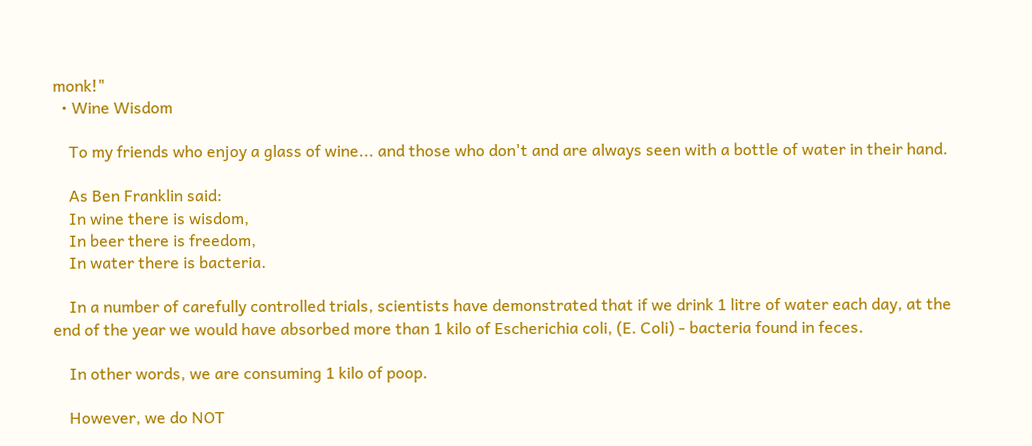monk!"
  • Wine Wisdom

    To my friends who enjoy a glass of wine... and those who don't and are always seen with a bottle of water in their hand.

    As Ben Franklin said:
    In wine there is wisdom,
    In beer there is freedom,
    In water there is bacteria.

    In a number of carefully controlled trials, scientists have demonstrated that if we drink 1 litre of water each day, at the end of the year we would have absorbed more than 1 kilo of Escherichia coli, (E. Coli) - bacteria found in feces.

    In other words, we are consuming 1 kilo of poop.

    However, we do NOT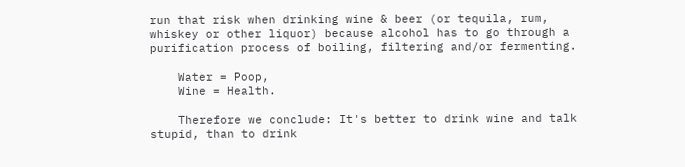run that risk when drinking wine & beer (or tequila, rum, whiskey or other liquor) because alcohol has to go through a purification process of boiling, filtering and/or fermenting.

    Water = Poop,
    Wine = Health.

    Therefore we conclude: It's better to drink wine and talk stupid, than to drink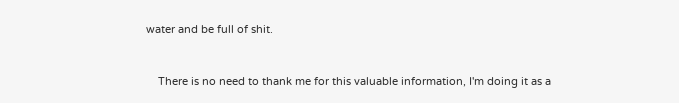water and be full of shit.


    There is no need to thank me for this valuable information, I'm doing it as a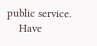public service.
    Have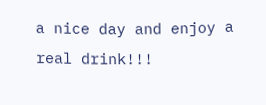a nice day and enjoy a real drink!!!